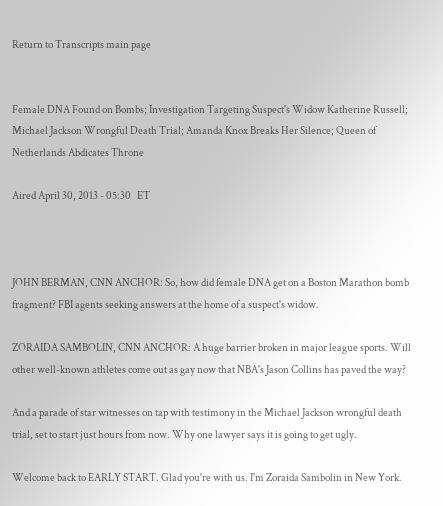Return to Transcripts main page


Female DNA Found on Bombs; Investigation Targeting Suspect's Widow Katherine Russell; Michael Jackson Wrongful Death Trial; Amanda Knox Breaks Her Silence; Queen of Netherlands Abdicates Throne

Aired April 30, 2013 - 05:30   ET



JOHN BERMAN, CNN ANCHOR: So, how did female DNA get on a Boston Marathon bomb fragment? FBI agents seeking answers at the home of a suspect's widow.

ZORAIDA SAMBOLIN, CNN ANCHOR: A huge barrier broken in major league sports. Will other well-known athletes come out as gay now that NBA's Jason Collins has paved the way?

And a parade of star witnesses on tap with testimony in the Michael Jackson wrongful death trial, set to start just hours from now. Why one lawyer says it is going to get ugly.

Welcome back to EARLY START. Glad you're with us. I'm Zoraida Sambolin in New York.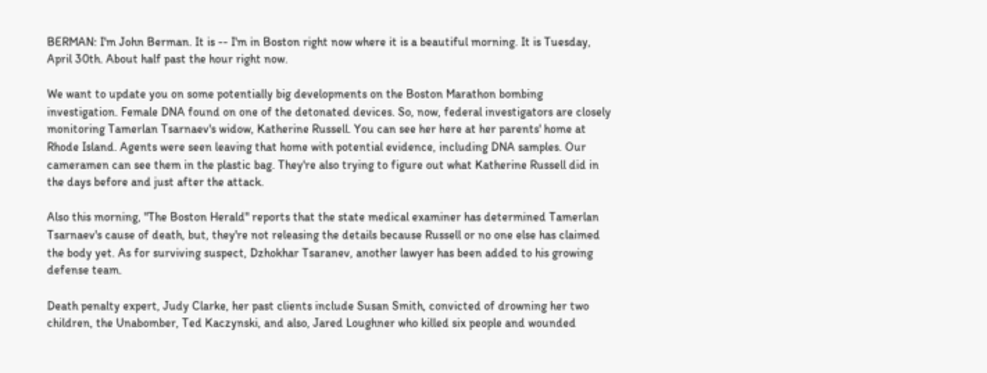BERMAN: I'm John Berman. It is -- I'm in Boston right now where it is a beautiful morning. It is Tuesday, April 30th. About half past the hour right now.

We want to update you on some potentially big developments on the Boston Marathon bombing investigation. Female DNA found on one of the detonated devices. So, now, federal investigators are closely monitoring Tamerlan Tsarnaev's widow, Katherine Russell. You can see her here at her parents' home at Rhode Island. Agents were seen leaving that home with potential evidence, including DNA samples. Our cameramen can see them in the plastic bag. They're also trying to figure out what Katherine Russell did in the days before and just after the attack.

Also this morning, "The Boston Herald" reports that the state medical examiner has determined Tamerlan Tsarnaev's cause of death, but, they're not releasing the details because Russell or no one else has claimed the body yet. As for surviving suspect, Dzhokhar Tsaranev, another lawyer has been added to his growing defense team.

Death penalty expert, Judy Clarke, her past clients include Susan Smith, convicted of drowning her two children, the Unabomber, Ted Kaczynski, and also, Jared Loughner who killed six people and wounded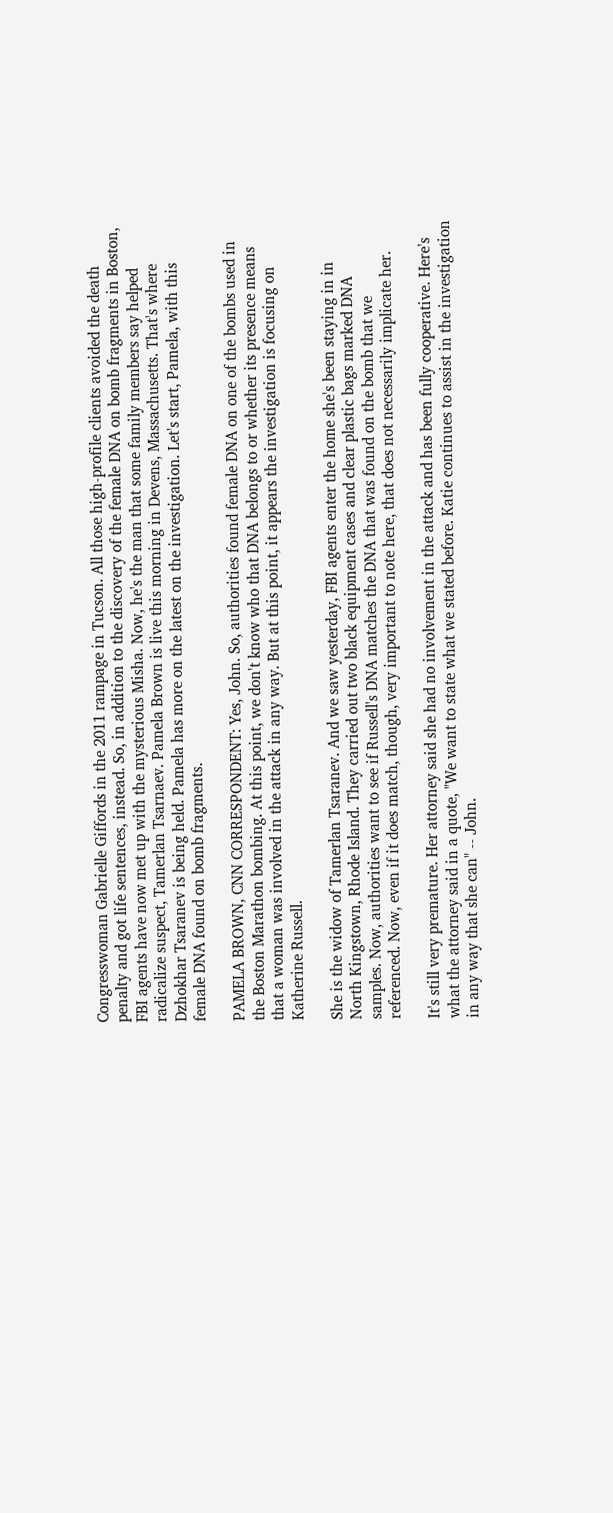Congresswoman Gabrielle Giffords in the 2011 rampage in Tucson. All those high-profile clients avoided the death penalty and got life sentences, instead. So, in addition to the discovery of the female DNA on bomb fragments in Boston, FBI agents have now met up with the mysterious Misha. Now, he's the man that some family members say helped radicalize suspect, Tamerlan Tsarnaev. Pamela Brown is live this morning in Devens, Massachusetts. That's where Dzhokhar Tsaranev is being held. Pamela has more on the latest on the investigation. Let's start, Pamela, with this female DNA found on bomb fragments.

PAMELA BROWN, CNN CORRESPONDENT: Yes, John. So, authorities found female DNA on one of the bombs used in the Boston Marathon bombing. At this point, we don't know who that DNA belongs to or whether its presence means that a woman was involved in the attack in any way. But at this point, it appears the investigation is focusing on Katherine Russell.

She is the widow of Tamerlan Tsaranev. And we saw yesterday, FBI agents enter the home she's been staying in in North Kingstown, Rhode Island. They carried out two black equipment cases and clear plastic bags marked DNA samples. Now, authorities want to see if Russell's DNA matches the DNA that was found on the bomb that we referenced. Now, even if it does match, though, very important to note here, that does not necessarily implicate her.

It's still very premature. Her attorney said she had no involvement in the attack and has been fully cooperative. Here's what the attorney said in a quote, "We want to state what we stated before. Katie continues to assist in the investigation in any way that she can" -- John.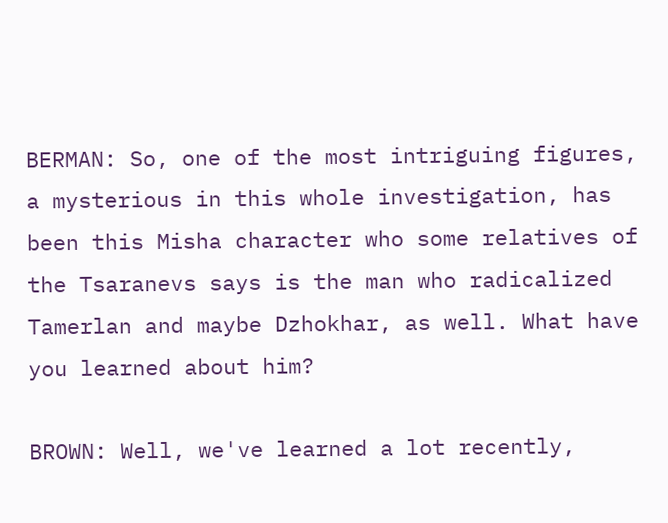BERMAN: So, one of the most intriguing figures, a mysterious in this whole investigation, has been this Misha character who some relatives of the Tsaranevs says is the man who radicalized Tamerlan and maybe Dzhokhar, as well. What have you learned about him?

BROWN: Well, we've learned a lot recently,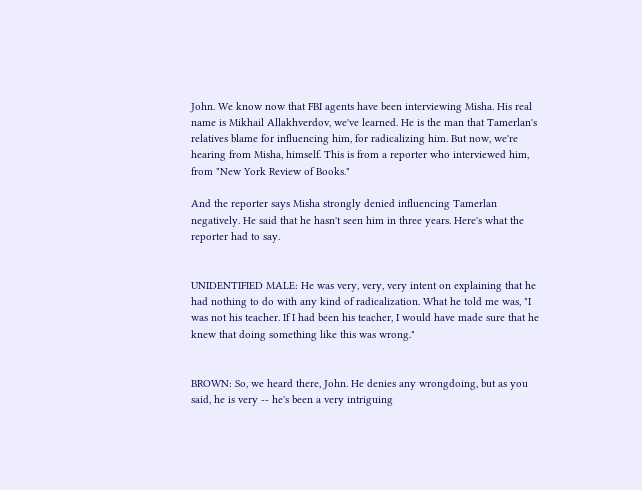John. We know now that FBI agents have been interviewing Misha. His real name is Mikhail Allakhverdov, we've learned. He is the man that Tamerlan's relatives blame for influencing him, for radicalizing him. But now, we're hearing from Misha, himself. This is from a reporter who interviewed him, from "New York Review of Books."

And the reporter says Misha strongly denied influencing Tamerlan negatively. He said that he hasn't seen him in three years. Here's what the reporter had to say.


UNIDENTIFIED MALE: He was very, very, very intent on explaining that he had nothing to do with any kind of radicalization. What he told me was, "I was not his teacher. If I had been his teacher, I would have made sure that he knew that doing something like this was wrong."


BROWN: So, we heard there, John. He denies any wrongdoing, but as you said, he is very -- he's been a very intriguing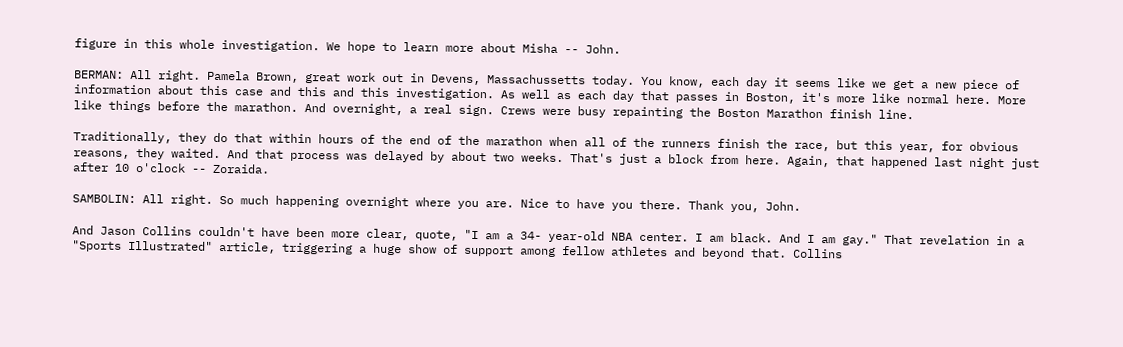figure in this whole investigation. We hope to learn more about Misha -- John.

BERMAN: All right. Pamela Brown, great work out in Devens, Massachussetts today. You know, each day it seems like we get a new piece of information about this case and this and this investigation. As well as each day that passes in Boston, it's more like normal here. More like things before the marathon. And overnight, a real sign. Crews were busy repainting the Boston Marathon finish line.

Traditionally, they do that within hours of the end of the marathon when all of the runners finish the race, but this year, for obvious reasons, they waited. And that process was delayed by about two weeks. That's just a block from here. Again, that happened last night just after 10 o'clock -- Zoraida.

SAMBOLIN: All right. So much happening overnight where you are. Nice to have you there. Thank you, John.

And Jason Collins couldn't have been more clear, quote, "I am a 34- year-old NBA center. I am black. And I am gay." That revelation in a "Sports Illustrated" article, triggering a huge show of support among fellow athletes and beyond that. Collins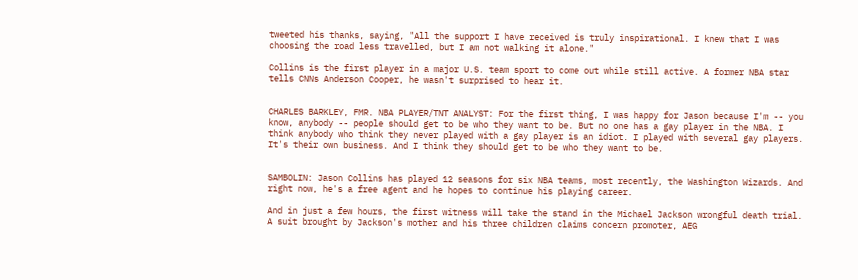tweeted his thanks, saying, "All the support I have received is truly inspirational. I knew that I was choosing the road less travelled, but I am not walking it alone."

Collins is the first player in a major U.S. team sport to come out while still active. A former NBA star tells CNNs Anderson Cooper, he wasn't surprised to hear it.


CHARLES BARKLEY, FMR. NBA PLAYER/TNT ANALYST: For the first thing, I was happy for Jason because I'm -- you know, anybody -- people should get to be who they want to be. But no one has a gay player in the NBA. I think anybody who think they never played with a gay player is an idiot. I played with several gay players. It's their own business. And I think they should get to be who they want to be.


SAMBOLIN: Jason Collins has played 12 seasons for six NBA teams, most recently, the Washington Wizards. And right now, he's a free agent and he hopes to continue his playing career.

And in just a few hours, the first witness will take the stand in the Michael Jackson wrongful death trial. A suit brought by Jackson's mother and his three children claims concern promoter, AEG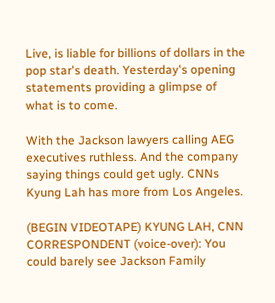Live, is liable for billions of dollars in the pop star's death. Yesterday's opening statements providing a glimpse of what is to come.

With the Jackson lawyers calling AEG executives ruthless. And the company saying things could get ugly. CNNs Kyung Lah has more from Los Angeles.

(BEGIN VIDEOTAPE) KYUNG LAH, CNN CORRESPONDENT (voice-over): You could barely see Jackson Family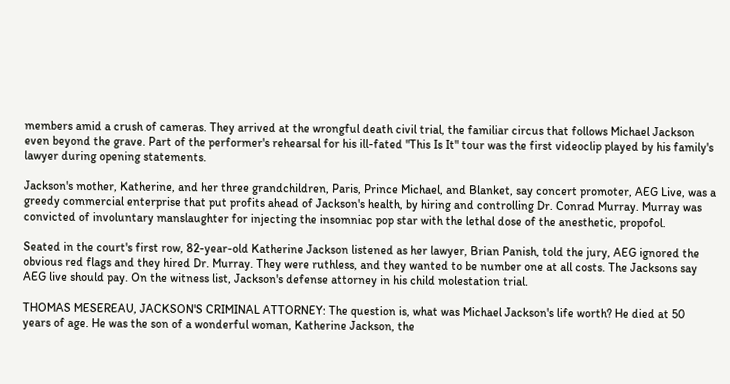members amid a crush of cameras. They arrived at the wrongful death civil trial, the familiar circus that follows Michael Jackson even beyond the grave. Part of the performer's rehearsal for his ill-fated "This Is It" tour was the first videoclip played by his family's lawyer during opening statements.

Jackson's mother, Katherine, and her three grandchildren, Paris, Prince Michael, and Blanket, say concert promoter, AEG Live, was a greedy commercial enterprise that put profits ahead of Jackson's health, by hiring and controlling Dr. Conrad Murray. Murray was convicted of involuntary manslaughter for injecting the insomniac pop star with the lethal dose of the anesthetic, propofol.

Seated in the court's first row, 82-year-old Katherine Jackson listened as her lawyer, Brian Panish, told the jury, AEG ignored the obvious red flags and they hired Dr. Murray. They were ruthless, and they wanted to be number one at all costs. The Jacksons say AEG live should pay. On the witness list, Jackson's defense attorney in his child molestation trial.

THOMAS MESEREAU, JACKSON'S CRIMINAL ATTORNEY: The question is, what was Michael Jackson's life worth? He died at 50 years of age. He was the son of a wonderful woman, Katherine Jackson, the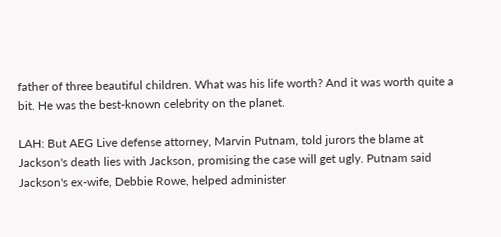father of three beautiful children. What was his life worth? And it was worth quite a bit. He was the best-known celebrity on the planet.

LAH: But AEG Live defense attorney, Marvin Putnam, told jurors the blame at Jackson's death lies with Jackson, promising the case will get ugly. Putnam said Jackson's ex-wife, Debbie Rowe, helped administer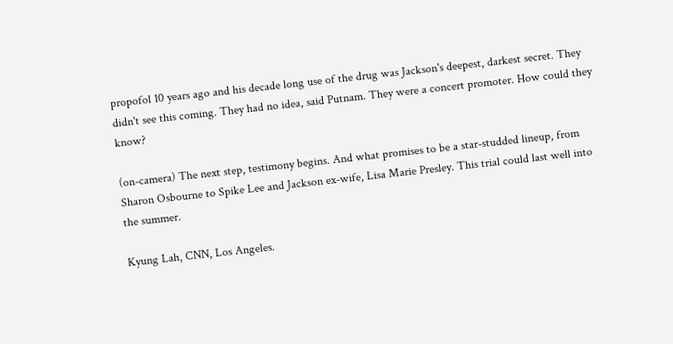propofol 10 years ago and his decade long use of the drug was Jackson's deepest, darkest secret. They didn't see this coming. They had no idea, said Putnam. They were a concert promoter. How could they know?

(on-camera) The next step, testimony begins. And what promises to be a star-studded lineup, from Sharon Osbourne to Spike Lee and Jackson ex-wife, Lisa Marie Presley. This trial could last well into the summer.

Kyung Lah, CNN, Los Angeles.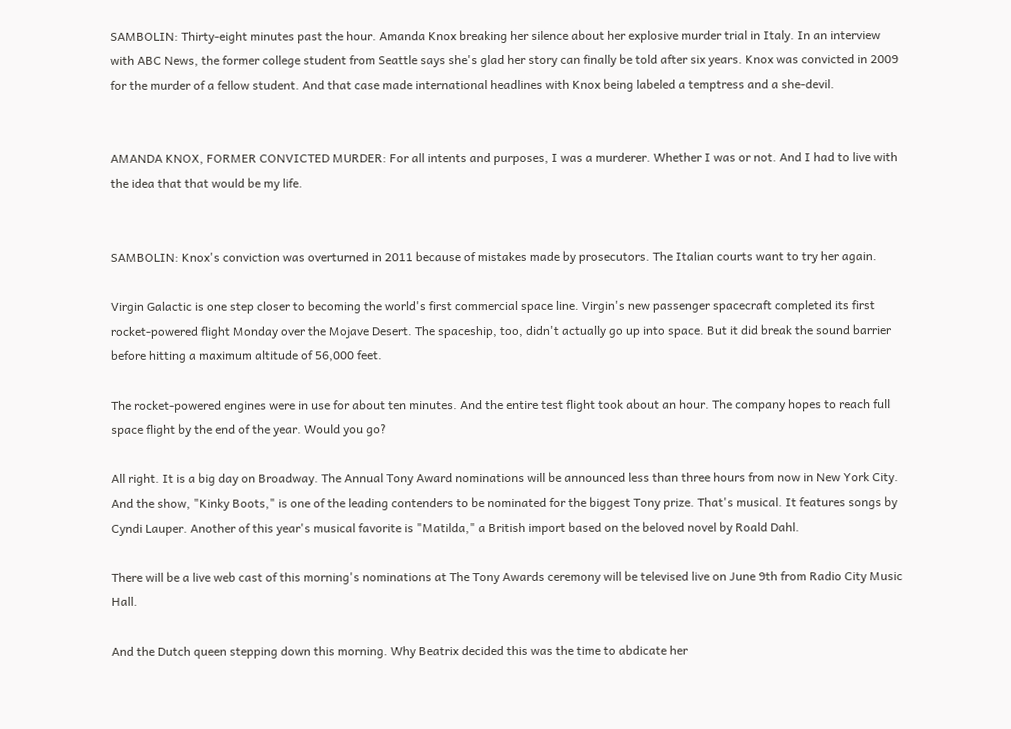SAMBOLIN: Thirty-eight minutes past the hour. Amanda Knox breaking her silence about her explosive murder trial in Italy. In an interview with ABC News, the former college student from Seattle says she's glad her story can finally be told after six years. Knox was convicted in 2009 for the murder of a fellow student. And that case made international headlines with Knox being labeled a temptress and a she-devil.


AMANDA KNOX, FORMER CONVICTED MURDER: For all intents and purposes, I was a murderer. Whether I was or not. And I had to live with the idea that that would be my life.


SAMBOLIN: Knox's conviction was overturned in 2011 because of mistakes made by prosecutors. The Italian courts want to try her again.

Virgin Galactic is one step closer to becoming the world's first commercial space line. Virgin's new passenger spacecraft completed its first rocket-powered flight Monday over the Mojave Desert. The spaceship, too, didn't actually go up into space. But it did break the sound barrier before hitting a maximum altitude of 56,000 feet.

The rocket-powered engines were in use for about ten minutes. And the entire test flight took about an hour. The company hopes to reach full space flight by the end of the year. Would you go?

All right. It is a big day on Broadway. The Annual Tony Award nominations will be announced less than three hours from now in New York City. And the show, "Kinky Boots," is one of the leading contenders to be nominated for the biggest Tony prize. That's musical. It features songs by Cyndi Lauper. Another of this year's musical favorite is "Matilda," a British import based on the beloved novel by Roald Dahl.

There will be a live web cast of this morning's nominations at The Tony Awards ceremony will be televised live on June 9th from Radio City Music Hall.

And the Dutch queen stepping down this morning. Why Beatrix decided this was the time to abdicate her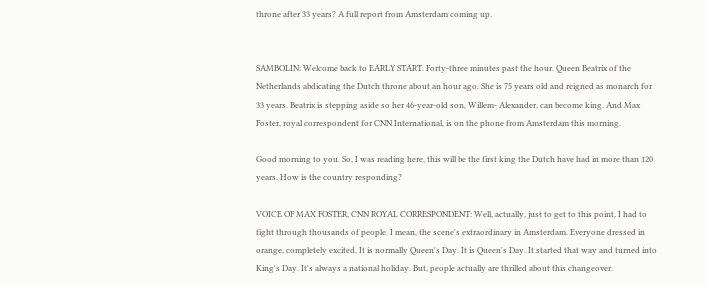throne after 33 years? A full report from Amsterdam coming up.


SAMBOLIN: Welcome back to EARLY START. Forty-three minutes past the hour. Queen Beatrix of the Netherlands abdicating the Dutch throne about an hour ago. She is 75 years old and reigned as monarch for 33 years. Beatrix is stepping aside so her 46-year-old son, Willem- Alexander, can become king. And Max Foster, royal correspondent for CNN International, is on the phone from Amsterdam this morning.

Good morning to you. So, I was reading here, this will be the first king the Dutch have had in more than 120 years. How is the country responding?

VOICE OF MAX FOSTER, CNN ROYAL CORRESPONDENT: Well, actually, just to get to this point, I had to fight through thousands of people. I mean, the scene's extraordinary in Amsterdam. Everyone dressed in orange, completely excited. It is normally Queen's Day. It is Queen's Day. It started that way and turned into King's Day. It's always a national holiday. But, people actually are thrilled about this changeover.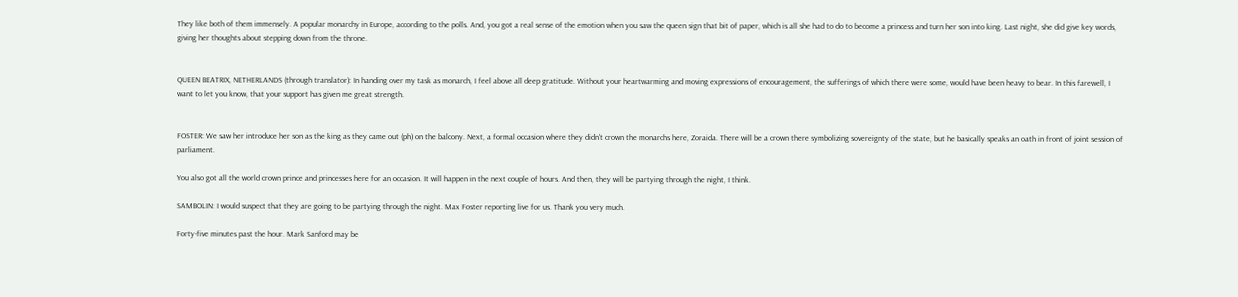They like both of them immensely. A popular monarchy in Europe, according to the polls. And, you got a real sense of the emotion when you saw the queen sign that bit of paper, which is all she had to do to become a princess and turn her son into king. Last night, she did give key words, giving her thoughts about stepping down from the throne.


QUEEN BEATRIX, NETHERLANDS (through translator): In handing over my task as monarch, I feel above all deep gratitude. Without your heartwarming and moving expressions of encouragement, the sufferings of which there were some, would have been heavy to bear. In this farewell, I want to let you know, that your support has given me great strength.


FOSTER: We saw her introduce her son as the king as they came out (ph) on the balcony. Next, a formal occasion where they didn't crown the monarchs here, Zoraida. There will be a crown there symbolizing sovereignty of the state, but he basically speaks an oath in front of joint session of parliament.

You also got all the world crown prince and princesses here for an occasion. It will happen in the next couple of hours. And then, they will be partying through the night, I think.

SAMBOLIN: I would suspect that they are going to be partying through the night. Max Foster reporting live for us. Thank you very much.

Forty-five minutes past the hour. Mark Sanford may be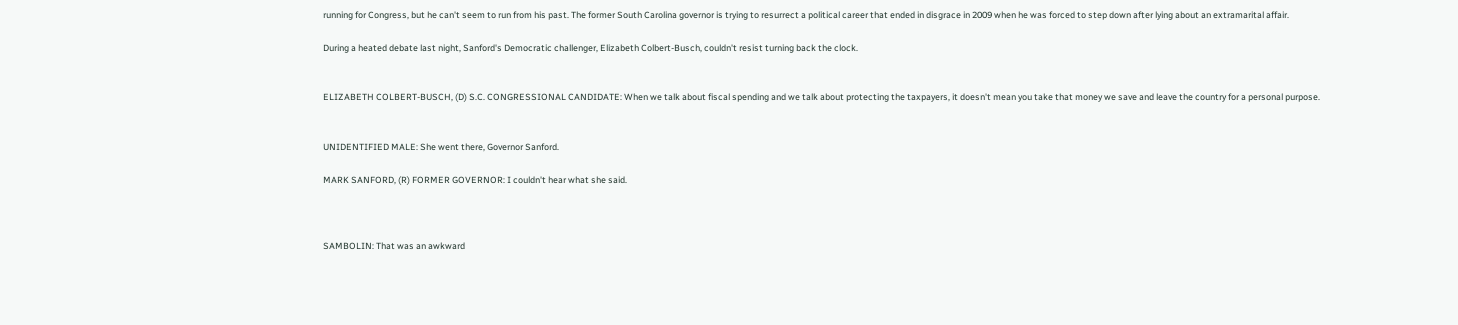running for Congress, but he can't seem to run from his past. The former South Carolina governor is trying to resurrect a political career that ended in disgrace in 2009 when he was forced to step down after lying about an extramarital affair.

During a heated debate last night, Sanford's Democratic challenger, Elizabeth Colbert-Busch, couldn't resist turning back the clock.


ELIZABETH COLBERT-BUSCH, (D) S.C. CONGRESSIONAL CANDIDATE: When we talk about fiscal spending and we talk about protecting the taxpayers, it doesn't mean you take that money we save and leave the country for a personal purpose.


UNIDENTIFIED MALE: She went there, Governor Sanford.

MARK SANFORD, (R) FORMER GOVERNOR: I couldn't hear what she said.



SAMBOLIN: That was an awkward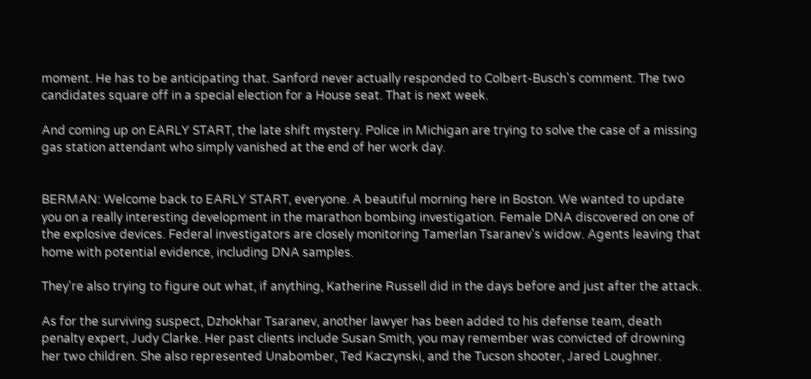moment. He has to be anticipating that. Sanford never actually responded to Colbert-Busch's comment. The two candidates square off in a special election for a House seat. That is next week.

And coming up on EARLY START, the late shift mystery. Police in Michigan are trying to solve the case of a missing gas station attendant who simply vanished at the end of her work day.


BERMAN: Welcome back to EARLY START, everyone. A beautiful morning here in Boston. We wanted to update you on a really interesting development in the marathon bombing investigation. Female DNA discovered on one of the explosive devices. Federal investigators are closely monitoring Tamerlan Tsaranev's widow. Agents leaving that home with potential evidence, including DNA samples.

They're also trying to figure out what, if anything, Katherine Russell did in the days before and just after the attack.

As for the surviving suspect, Dzhokhar Tsaranev, another lawyer has been added to his defense team, death penalty expert, Judy Clarke. Her past clients include Susan Smith, you may remember was convicted of drowning her two children. She also represented Unabomber, Ted Kaczynski, and the Tucson shooter, Jared Loughner.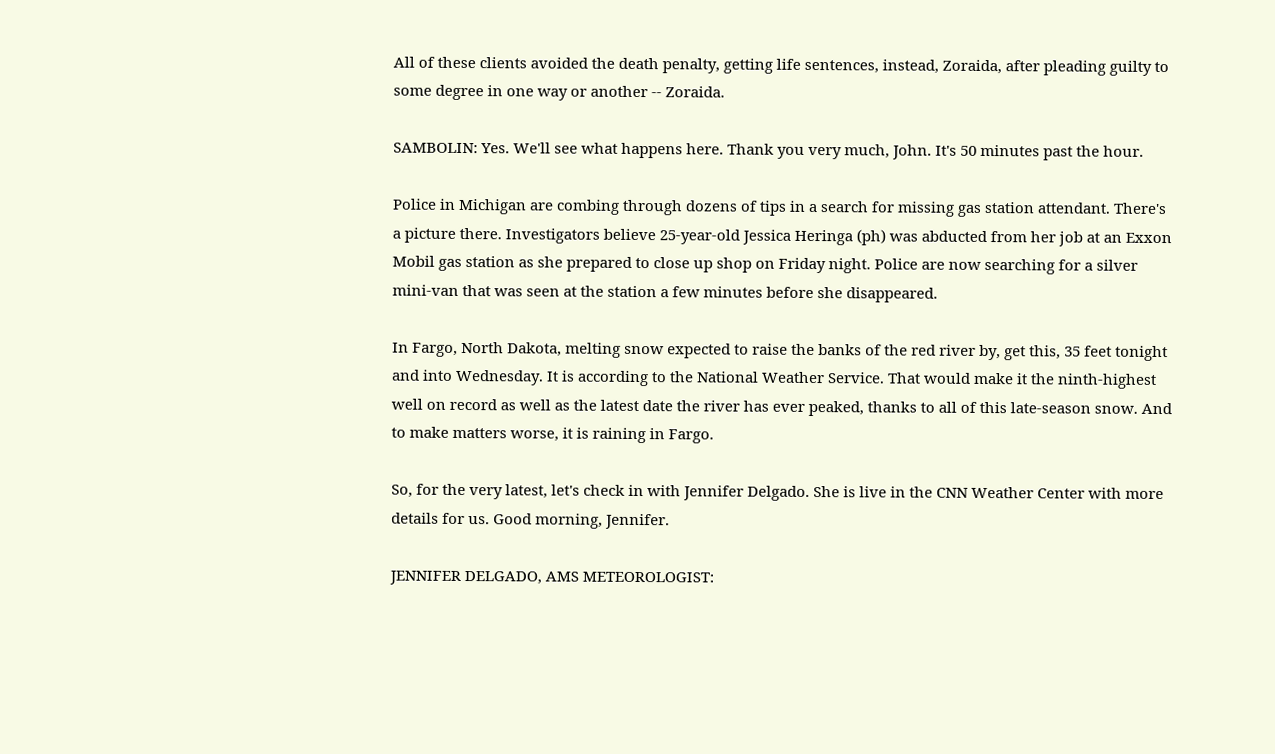All of these clients avoided the death penalty, getting life sentences, instead, Zoraida, after pleading guilty to some degree in one way or another -- Zoraida.

SAMBOLIN: Yes. We'll see what happens here. Thank you very much, John. It's 50 minutes past the hour.

Police in Michigan are combing through dozens of tips in a search for missing gas station attendant. There's a picture there. Investigators believe 25-year-old Jessica Heringa (ph) was abducted from her job at an Exxon Mobil gas station as she prepared to close up shop on Friday night. Police are now searching for a silver mini-van that was seen at the station a few minutes before she disappeared.

In Fargo, North Dakota, melting snow expected to raise the banks of the red river by, get this, 35 feet tonight and into Wednesday. It is according to the National Weather Service. That would make it the ninth-highest well on record as well as the latest date the river has ever peaked, thanks to all of this late-season snow. And to make matters worse, it is raining in Fargo.

So, for the very latest, let's check in with Jennifer Delgado. She is live in the CNN Weather Center with more details for us. Good morning, Jennifer.

JENNIFER DELGADO, AMS METEOROLOGIST: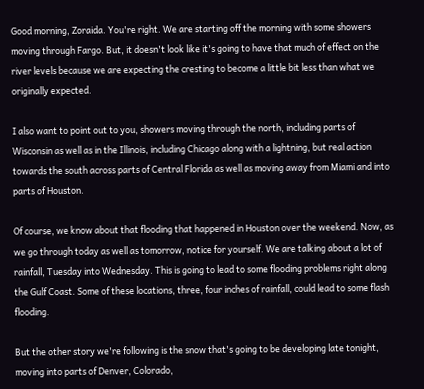Good morning, Zoraida. You're right. We are starting off the morning with some showers moving through Fargo. But, it doesn't look like it's going to have that much of effect on the river levels because we are expecting the cresting to become a little bit less than what we originally expected.

I also want to point out to you, showers moving through the north, including parts of Wisconsin as well as in the Illinois, including Chicago along with a lightning, but real action towards the south across parts of Central Florida as well as moving away from Miami and into parts of Houston.

Of course, we know about that flooding that happened in Houston over the weekend. Now, as we go through today as well as tomorrow, notice for yourself. We are talking about a lot of rainfall, Tuesday into Wednesday. This is going to lead to some flooding problems right along the Gulf Coast. Some of these locations, three, four inches of rainfall, could lead to some flash flooding.

But the other story we're following is the snow that's going to be developing late tonight, moving into parts of Denver, Colorado,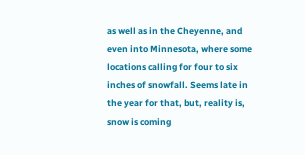as well as in the Cheyenne, and even into Minnesota, where some locations calling for four to six inches of snowfall. Seems late in the year for that, but, reality is, snow is coming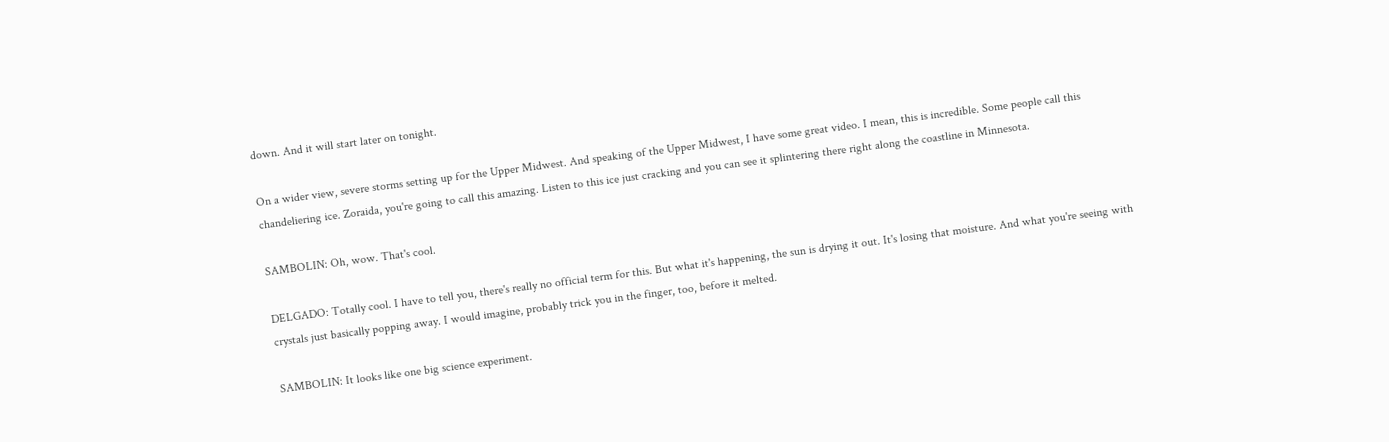down. And it will start later on tonight.

On a wider view, severe storms setting up for the Upper Midwest. And speaking of the Upper Midwest, I have some great video. I mean, this is incredible. Some people call this chandeliering ice. Zoraida, you're going to call this amazing. Listen to this ice just cracking and you can see it splintering there right along the coastline in Minnesota.

SAMBOLIN: Oh, wow. That's cool.

DELGADO: Totally cool. I have to tell you, there's really no official term for this. But what it's happening, the sun is drying it out. It's losing that moisture. And what you're seeing with crystals just basically popping away. I would imagine, probably trick you in the finger, too, before it melted.

SAMBOLIN: It looks like one big science experiment.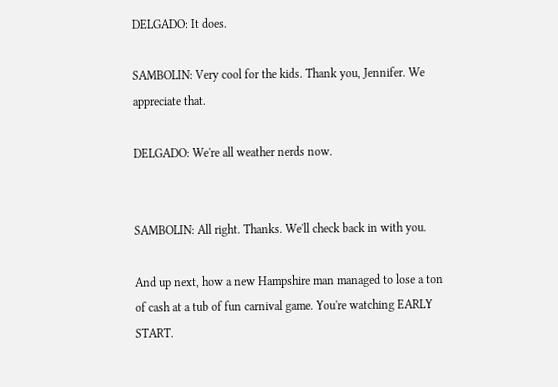DELGADO: It does.

SAMBOLIN: Very cool for the kids. Thank you, Jennifer. We appreciate that.

DELGADO: We're all weather nerds now.


SAMBOLIN: All right. Thanks. We'll check back in with you.

And up next, how a new Hampshire man managed to lose a ton of cash at a tub of fun carnival game. You're watching EARLY START.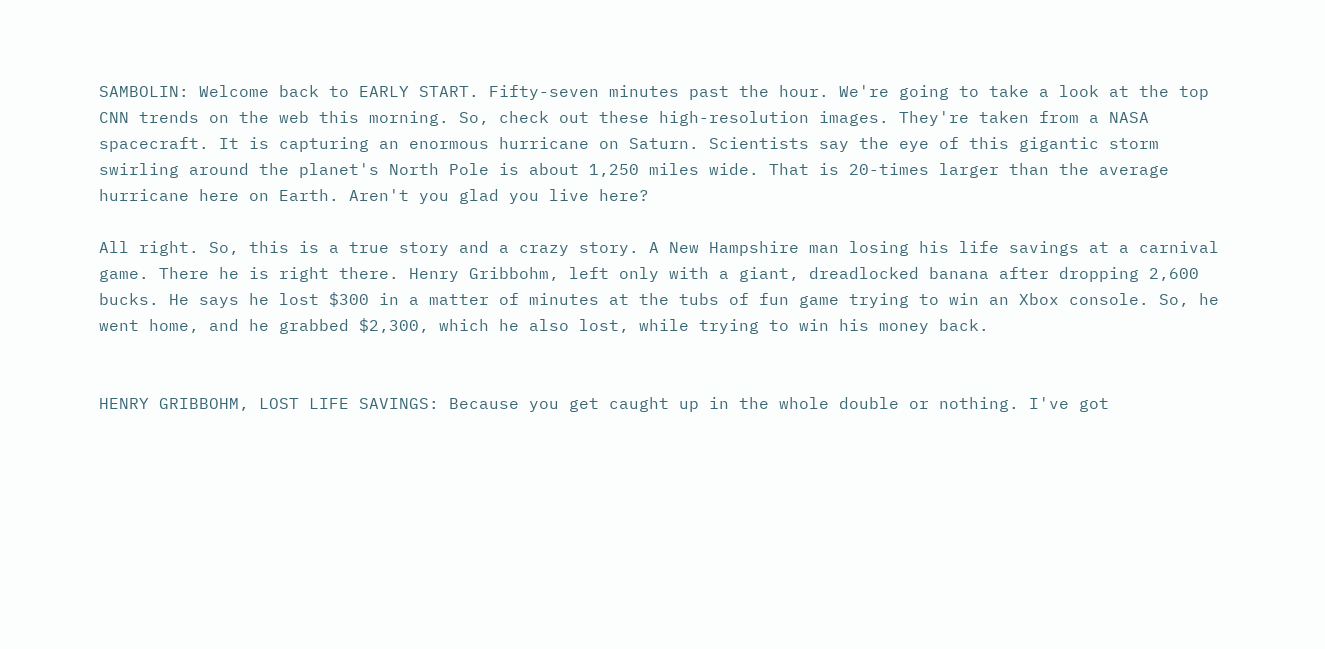SAMBOLIN: Welcome back to EARLY START. Fifty-seven minutes past the hour. We're going to take a look at the top CNN trends on the web this morning. So, check out these high-resolution images. They're taken from a NASA spacecraft. It is capturing an enormous hurricane on Saturn. Scientists say the eye of this gigantic storm swirling around the planet's North Pole is about 1,250 miles wide. That is 20-times larger than the average hurricane here on Earth. Aren't you glad you live here?

All right. So, this is a true story and a crazy story. A New Hampshire man losing his life savings at a carnival game. There he is right there. Henry Gribbohm, left only with a giant, dreadlocked banana after dropping 2,600 bucks. He says he lost $300 in a matter of minutes at the tubs of fun game trying to win an Xbox console. So, he went home, and he grabbed $2,300, which he also lost, while trying to win his money back.


HENRY GRIBBOHM, LOST LIFE SAVINGS: Because you get caught up in the whole double or nothing. I've got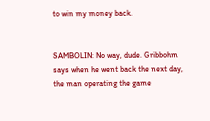to win my money back.


SAMBOLIN: No way, dude. Gribbohm says when he went back the next day, the man operating the game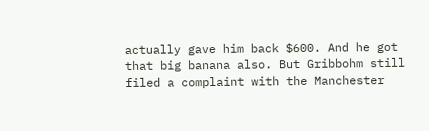actually gave him back $600. And he got that big banana also. But Gribbohm still filed a complaint with the Manchester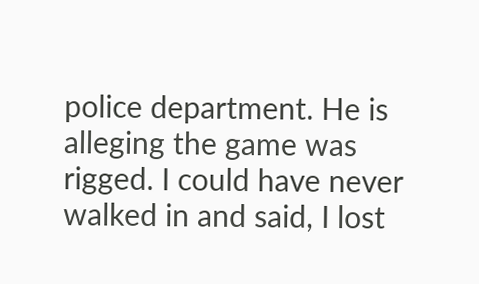police department. He is alleging the game was rigged. I could have never walked in and said, I lost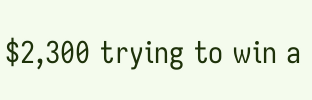$2,300 trying to win a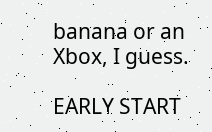banana or an Xbox, I guess.

EARLY START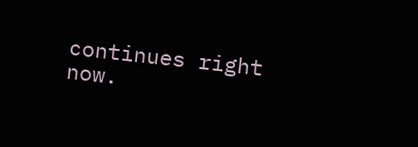continues right now.